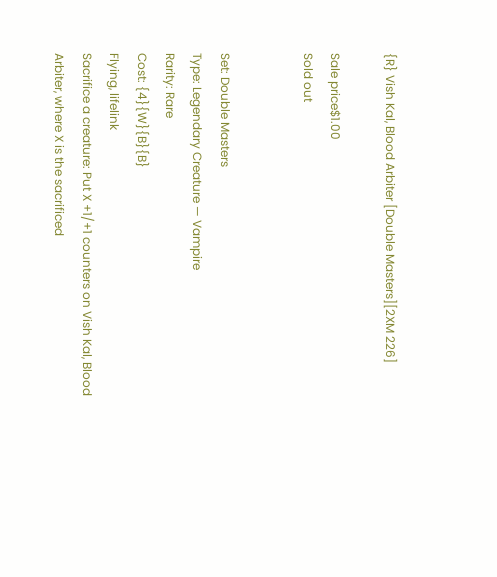{R} Vish Kal, Blood Arbiter [Double Masters][2XM 226]

Sale price$1.00
Sold out


Set: Double Masters
Type: Legendary Creature — Vampire
Rarity: Rare
Cost: {4}{W}{B}{B}
Flying, lifelink
Sacrifice a creature: Put X +1/+1 counters on Vish Kal, Blood Arbiter, where X is the sacrificed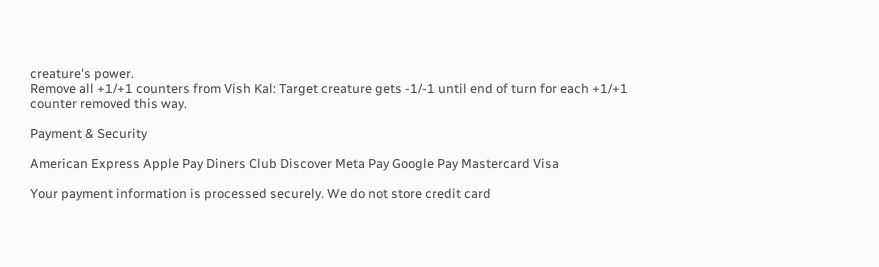creature's power.
Remove all +1/+1 counters from Vish Kal: Target creature gets -1/-1 until end of turn for each +1/+1 counter removed this way.

Payment & Security

American Express Apple Pay Diners Club Discover Meta Pay Google Pay Mastercard Visa

Your payment information is processed securely. We do not store credit card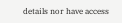details nor have access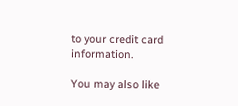to your credit card information.

You may also like